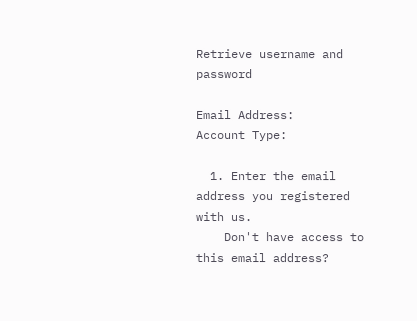Retrieve username and password

Email Address:
Account Type:

  1. Enter the email address you registered with us.
    Don't have access to this email address?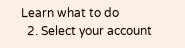Learn what to do
  2. Select your account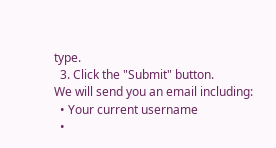type.
  3. Click the "Submit" button.
We will send you an email including:
  • Your current username
  •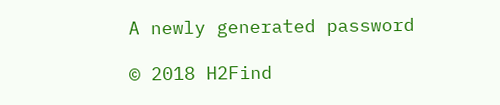A newly generated password

© 2018 H2Find